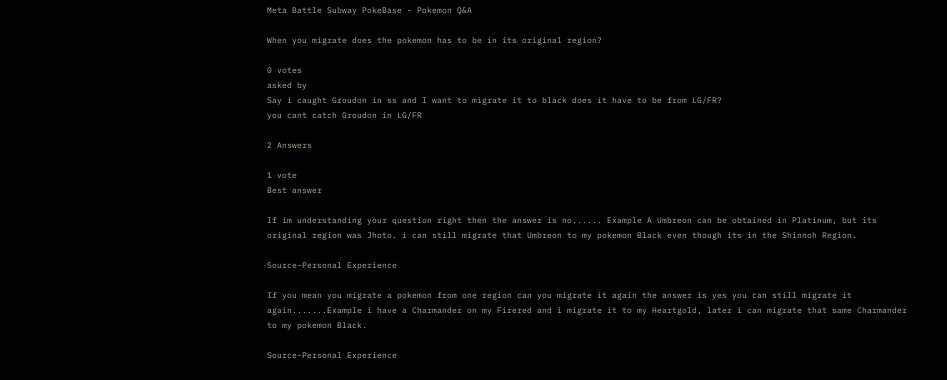Meta Battle Subway PokeBase - Pokemon Q&A

When you migrate does the pokemon has to be in its original region?

0 votes
asked by
Say i caught Groudon in ss and I want to migrate it to black does it have to be from LG/FR?
you cant catch Groudon in LG/FR

2 Answers

1 vote
Best answer

If im understanding your question right then the answer is no...... Example A Umbreon can be obtained in Platinum, but its original region was Jhoto. i can still migrate that Umbreon to my pokemon Black even though its in the Shinnoh Region.

Source-Personal Experience

If you mean you migrate a pokemon from one region can you migrate it again the answer is yes you can still migrate it again.......Example i have a Charmander on my Firered and i migrate it to my Heartgold, later i can migrate that same Charmander to my pokemon Black.

Source-Personal Experience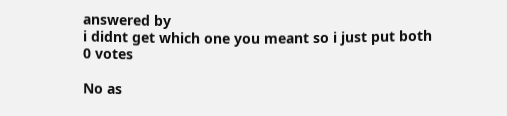answered by
i didnt get which one you meant so i just put both
0 votes

No as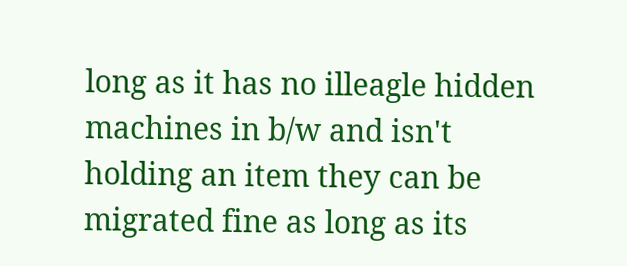long as it has no illeagle hidden machines in b/w and isn't holding an item they can be migrated fine as long as its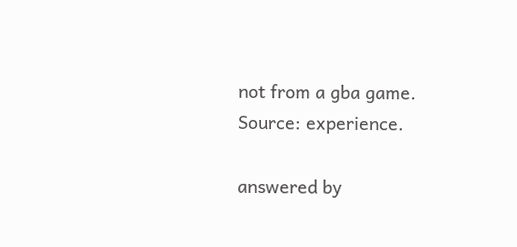not from a gba game.
Source: experience.

answered by